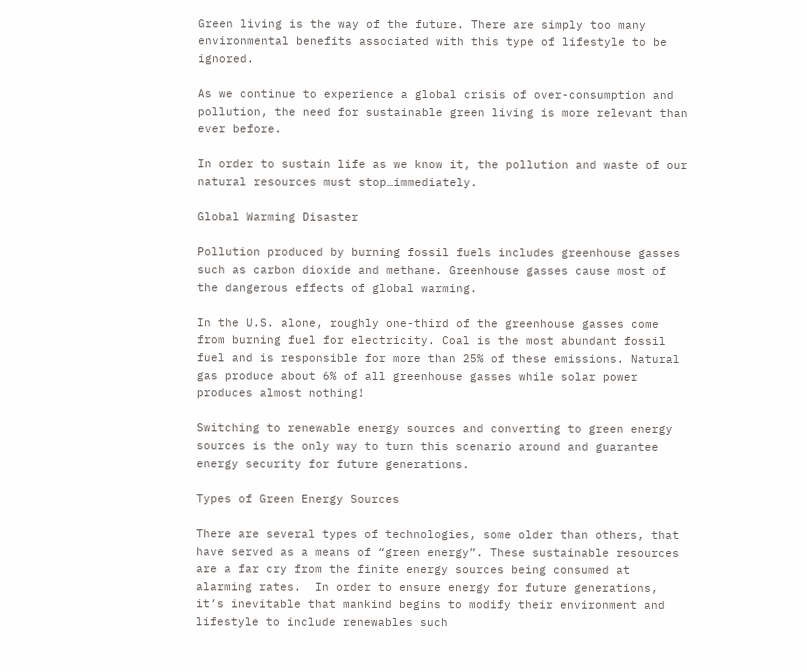Green living is the way of the future. There are simply too many environmental benefits associated with this type of lifestyle to be ignored.

As we continue to experience a global crisis of over-consumption and pollution, the need for sustainable green living is more relevant than ever before.

In order to sustain life as we know it, the pollution and waste of our natural resources must stop…immediately.

Global Warming Disaster

Pollution produced by burning fossil fuels includes greenhouse gasses such as carbon dioxide and methane. Greenhouse gasses cause most of the dangerous effects of global warming.

In the U.S. alone, roughly one-third of the greenhouse gasses come from burning fuel for electricity. Coal is the most abundant fossil fuel and is responsible for more than 25% of these emissions. Natural gas produce about 6% of all greenhouse gasses while solar power produces almost nothing!

Switching to renewable energy sources and converting to green energy sources is the only way to turn this scenario around and guarantee energy security for future generations.

Types of Green Energy Sources

There are several types of technologies, some older than others, that have served as a means of “green energy”. These sustainable resources are a far cry from the finite energy sources being consumed at alarming rates.  In order to ensure energy for future generations, it’s inevitable that mankind begins to modify their environment and lifestyle to include renewables such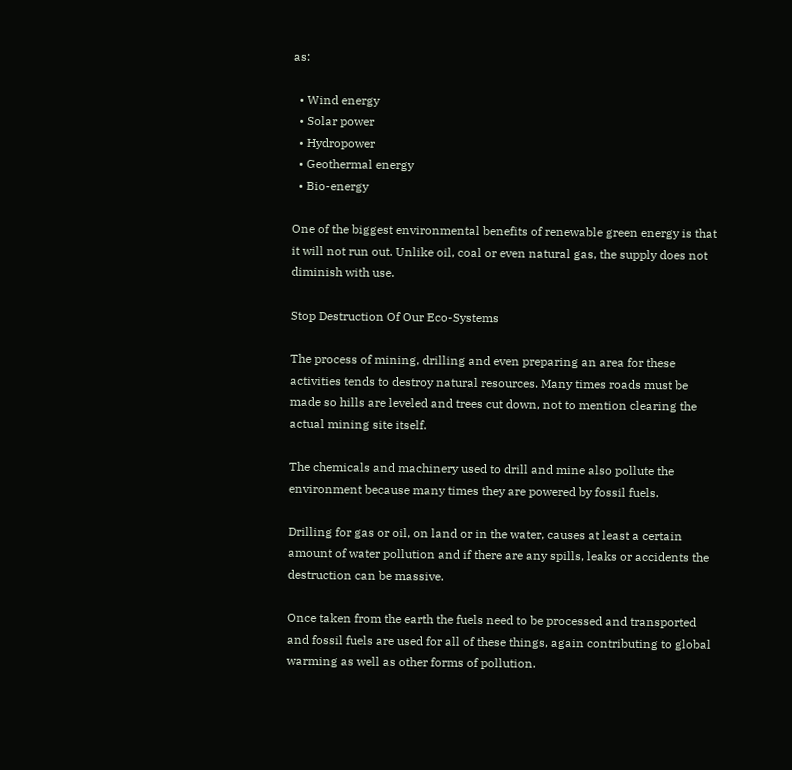as:

  • Wind energy
  • Solar power
  • Hydropower
  • Geothermal energy
  • Bio-energy

One of the biggest environmental benefits of renewable green energy is that it will not run out. Unlike oil, coal or even natural gas, the supply does not diminish with use.

Stop Destruction Of Our Eco-Systems

The process of mining, drilling and even preparing an area for these activities tends to destroy natural resources. Many times roads must be made so hills are leveled and trees cut down, not to mention clearing the actual mining site itself.

The chemicals and machinery used to drill and mine also pollute the environment because many times they are powered by fossil fuels.

Drilling for gas or oil, on land or in the water, causes at least a certain amount of water pollution and if there are any spills, leaks or accidents the destruction can be massive.

Once taken from the earth the fuels need to be processed and transported and fossil fuels are used for all of these things, again contributing to global warming as well as other forms of pollution.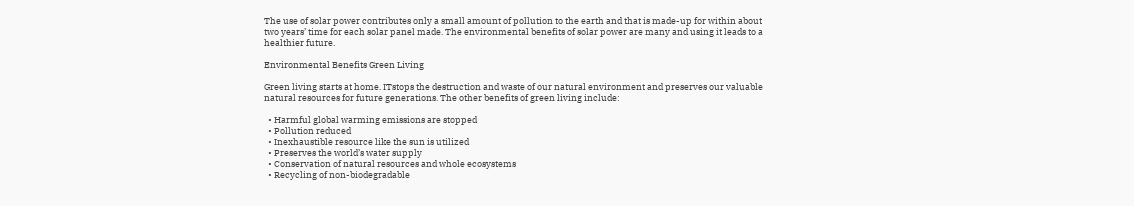The use of solar power contributes only a small amount of pollution to the earth and that is made-up for within about two years’ time for each solar panel made. The environmental benefits of solar power are many and using it leads to a healthier future.

Environmental Benefits Green Living

Green living starts at home. ITstops the destruction and waste of our natural environment and preserves our valuable natural resources for future generations. The other benefits of green living include:

  • Harmful global warming emissions are stopped
  • Pollution reduced
  • Inexhaustible resource like the sun is utilized
  • Preserves the world’s water supply
  • Conservation of natural resources and whole ecosystems
  • Recycling of non-biodegradable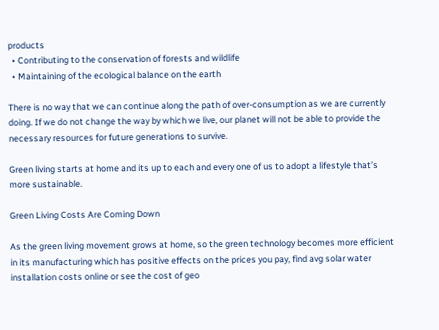products
  • Contributing to the conservation of forests and wildlife
  • Maintaining of the ecological balance on the earth

There is no way that we can continue along the path of over-consumption as we are currently doing. If we do not change the way by which we live, our planet will not be able to provide the necessary resources for future generations to survive.

Green living starts at home and its up to each and every one of us to adopt a lifestyle that’s more sustainable.

Green Living Costs Are Coming Down

As the green living movement grows at home, so the green technology becomes more efficient in its manufacturing which has positive effects on the prices you pay, find avg solar water installation costs online or see the cost of geo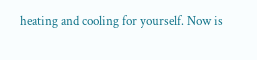heating and cooling for yourself. Now is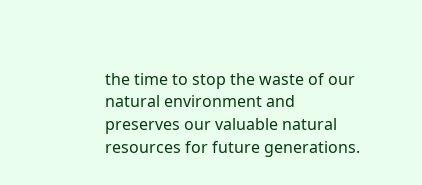the time to stop the waste of our natural environment and preserves our valuable natural resources for future generations.